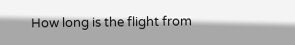How long is the flight from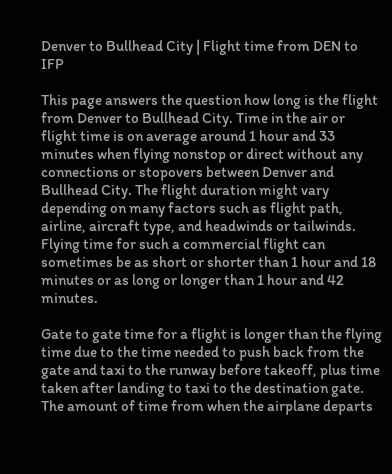Denver to Bullhead City | Flight time from DEN to IFP

This page answers the question how long is the flight from Denver to Bullhead City. Time in the air or flight time is on average around 1 hour and 33 minutes when flying nonstop or direct without any connections or stopovers between Denver and Bullhead City. The flight duration might vary depending on many factors such as flight path, airline, aircraft type, and headwinds or tailwinds. Flying time for such a commercial flight can sometimes be as short or shorter than 1 hour and 18 minutes or as long or longer than 1 hour and 42 minutes.

Gate to gate time for a flight is longer than the flying time due to the time needed to push back from the gate and taxi to the runway before takeoff, plus time taken after landing to taxi to the destination gate. The amount of time from when the airplane departs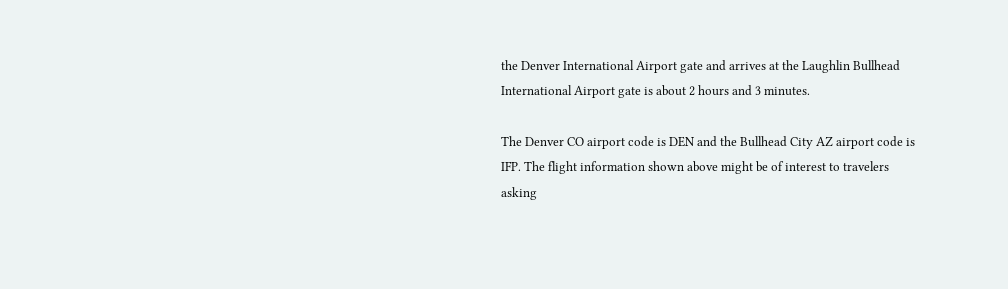the Denver International Airport gate and arrives at the Laughlin Bullhead International Airport gate is about 2 hours and 3 minutes.

The Denver CO airport code is DEN and the Bullhead City AZ airport code is IFP. The flight information shown above might be of interest to travelers asking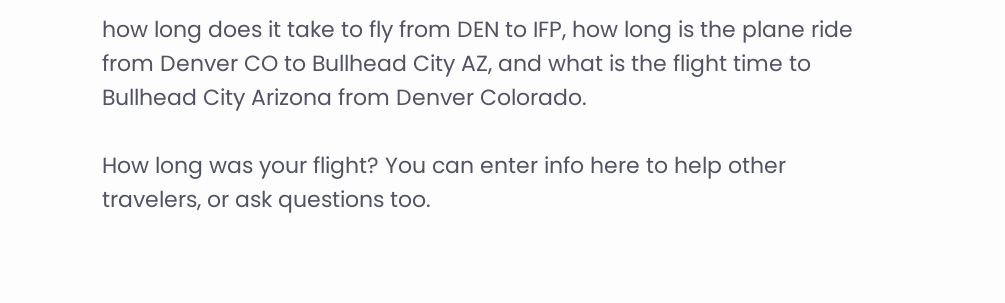how long does it take to fly from DEN to IFP, how long is the plane ride from Denver CO to Bullhead City AZ, and what is the flight time to Bullhead City Arizona from Denver Colorado.

How long was your flight? You can enter info here to help other travelers, or ask questions too.